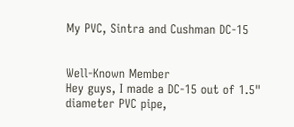My PVC, Sintra and Cushman DC-15


Well-Known Member
Hey guys, I made a DC-15 out of 1.5" diameter PVC pipe,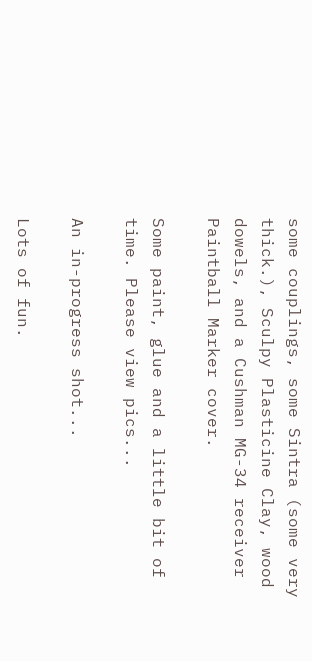some couplings, some Sintra (some very thick.), Sculpy Plasticine Clay, wood dowels, and a Cushman MG-34 receiver Paintball Marker cover.

Some paint, glue and a little bit of time. Please view pics...

An in-progress shot...

Lots of fun.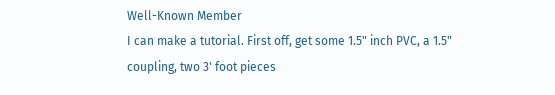Well-Known Member
I can make a tutorial. First off, get some 1.5" inch PVC, a 1.5" coupling, two 3' foot pieces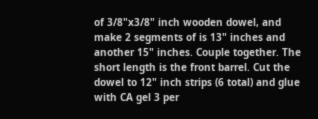of 3/8"x3/8" inch wooden dowel, and make 2 segments of is 13" inches and another 15" inches. Couple together. The short length is the front barrel. Cut the dowel to 12" inch strips (6 total) and glue with CA gel 3 per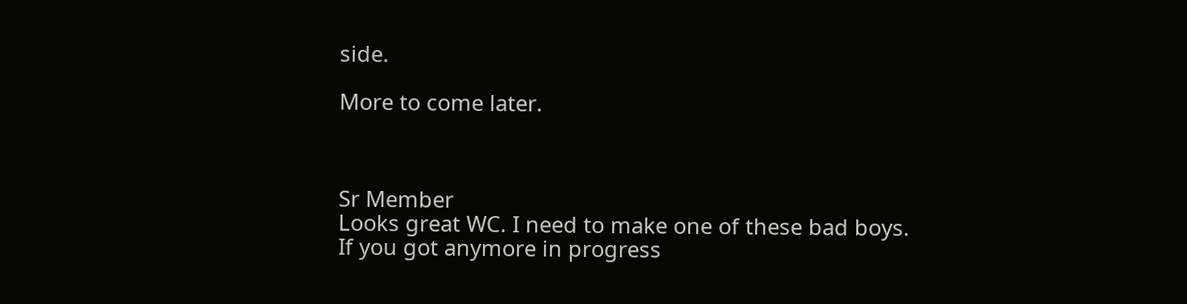side.

More to come later.



Sr Member
Looks great WC. I need to make one of these bad boys.
If you got anymore in progress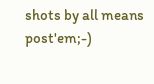shots by all means post'em;-)